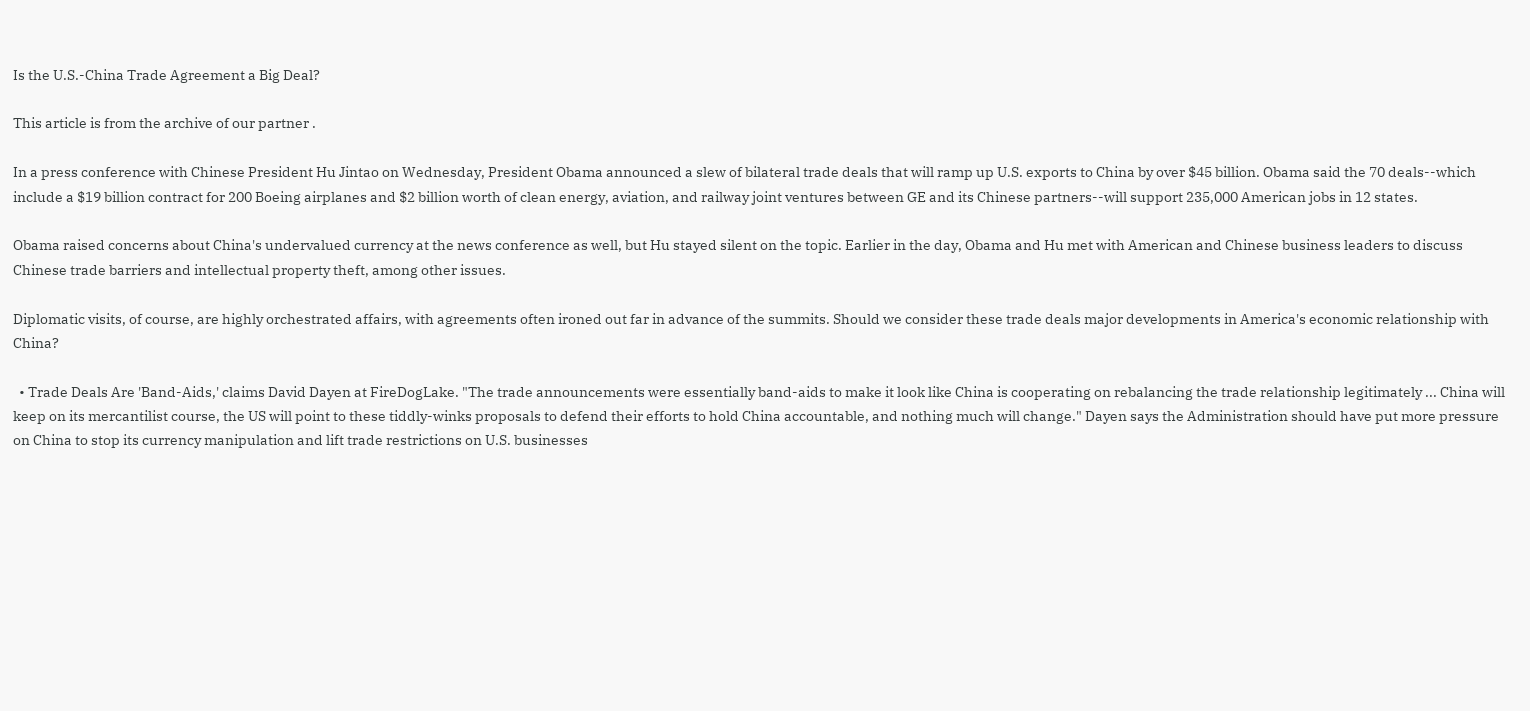Is the U.S.-China Trade Agreement a Big Deal?

This article is from the archive of our partner .

In a press conference with Chinese President Hu Jintao on Wednesday, President Obama announced a slew of bilateral trade deals that will ramp up U.S. exports to China by over $45 billion. Obama said the 70 deals--which include a $19 billion contract for 200 Boeing airplanes and $2 billion worth of clean energy, aviation, and railway joint ventures between GE and its Chinese partners--will support 235,000 American jobs in 12 states.

Obama raised concerns about China's undervalued currency at the news conference as well, but Hu stayed silent on the topic. Earlier in the day, Obama and Hu met with American and Chinese business leaders to discuss Chinese trade barriers and intellectual property theft, among other issues.

Diplomatic visits, of course, are highly orchestrated affairs, with agreements often ironed out far in advance of the summits. Should we consider these trade deals major developments in America's economic relationship with China?

  • Trade Deals Are 'Band-Aids,' claims David Dayen at FireDogLake. "The trade announcements were essentially band-aids to make it look like China is cooperating on rebalancing the trade relationship legitimately ... China will keep on its mercantilist course, the US will point to these tiddly-winks proposals to defend their efforts to hold China accountable, and nothing much will change." Dayen says the Administration should have put more pressure on China to stop its currency manipulation and lift trade restrictions on U.S. businesses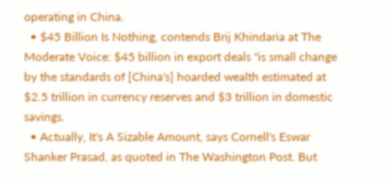operating in China.
  • $45 Billion Is Nothing, contends Brij Khindaria at The Moderate Voice: $45 billion in export deals "is small change by the standards of [China's] hoarded wealth estimated at $2.5 trillion in currency reserves and $3 trillion in domestic savings.
  • Actually, It's A Sizable Amount, says Cornell's Eswar Shanker Prasad, as quoted in The Washington Post. But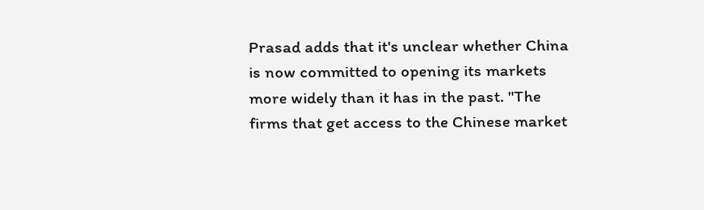Prasad adds that it's unclear whether China is now committed to opening its markets more widely than it has in the past. "The firms that get access to the Chinese market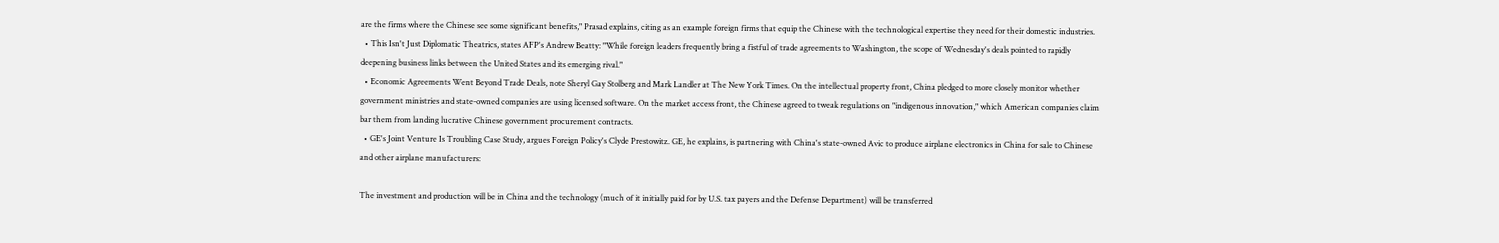are the firms where the Chinese see some significant benefits," Prasad explains, citing as an example foreign firms that equip the Chinese with the technological expertise they need for their domestic industries.
  • This Isn't Just Diplomatic Theatrics, states AFP's Andrew Beatty: "While foreign leaders frequently bring a fistful of trade agreements to Washington, the scope of Wednesday's deals pointed to rapidly deepening business links between the United States and its emerging rival."
  • Economic Agreements Went Beyond Trade Deals, note Sheryl Gay Stolberg and Mark Landler at The New York Times. On the intellectual property front, China pledged to more closely monitor whether government ministries and state-owned companies are using licensed software. On the market access front, the Chinese agreed to tweak regulations on "indigenous innovation," which American companies claim bar them from landing lucrative Chinese government procurement contracts.
  • GE's Joint Venture Is Troubling Case Study, argues Foreign Policy's Clyde Prestowitz. GE, he explains, is partnering with China's state-owned Avic to produce airplane electronics in China for sale to Chinese and other airplane manufacturers:

The investment and production will be in China and the technology (much of it initially paid for by U.S. tax payers and the Defense Department) will be transferred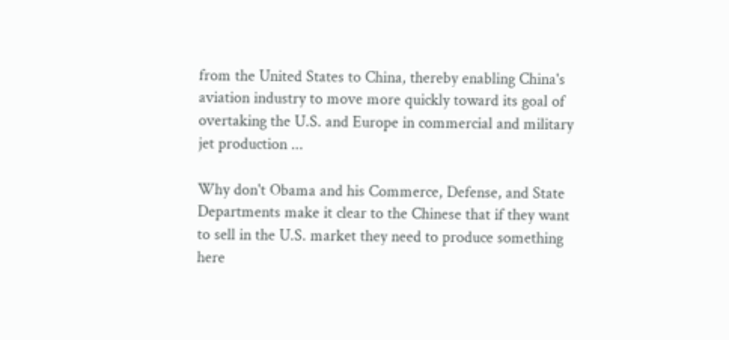from the United States to China, thereby enabling China's aviation industry to move more quickly toward its goal of overtaking the U.S. and Europe in commercial and military jet production ...

Why don't Obama and his Commerce, Defense, and State Departments make it clear to the Chinese that if they want to sell in the U.S. market they need to produce something here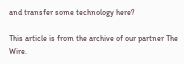and transfer some technology here?

This article is from the archive of our partner The Wire.